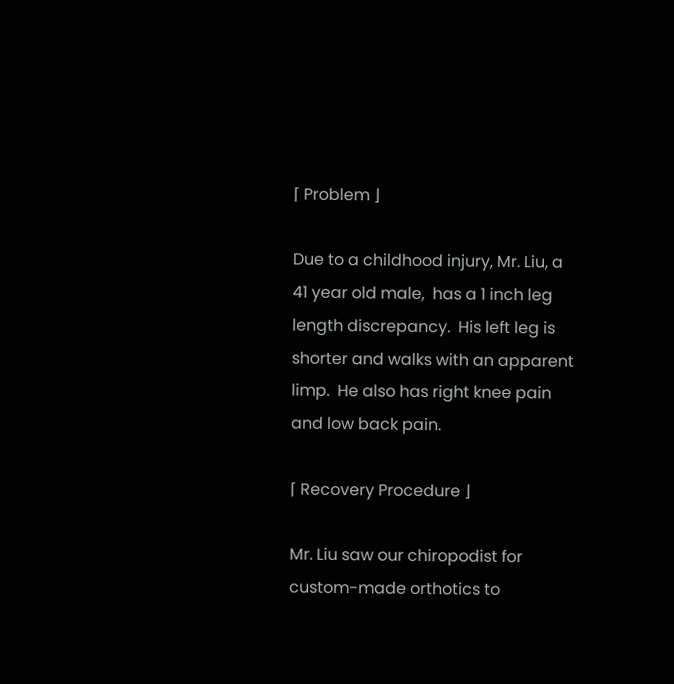⌈ Problem ⌋

Due to a childhood injury, Mr. Liu, a 41 year old male,  has a 1 inch leg length discrepancy.  His left leg is shorter and walks with an apparent limp.  He also has right knee pain and low back pain.

⌈ Recovery Procedure ⌋

Mr. Liu saw our chiropodist for custom-made orthotics to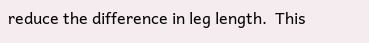reduce the difference in leg length.  This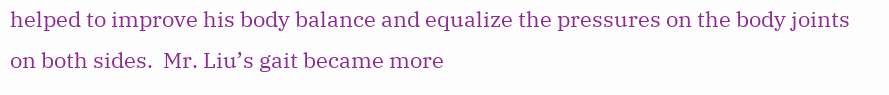helped to improve his body balance and equalize the pressures on the body joints on both sides.  Mr. Liu’s gait became more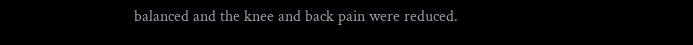balanced and the knee and back pain were reduced.